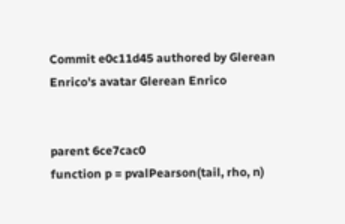Commit e0c11d45 authored by Glerean Enrico's avatar Glerean Enrico


parent 6ce7cac0
function p = pvalPearson(tail, rho, n)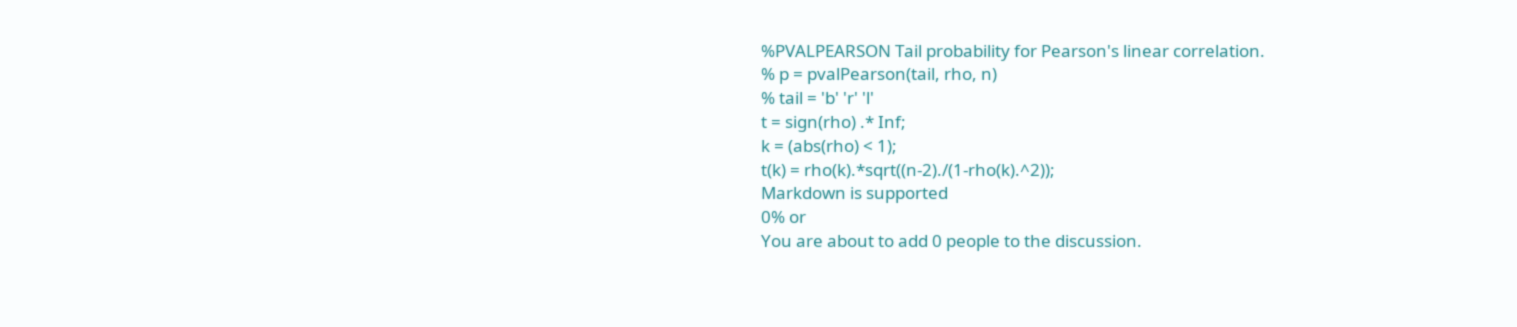%PVALPEARSON Tail probability for Pearson's linear correlation.
% p = pvalPearson(tail, rho, n)
% tail = 'b' 'r' 'l'
t = sign(rho) .* Inf;
k = (abs(rho) < 1);
t(k) = rho(k).*sqrt((n-2)./(1-rho(k).^2));
Markdown is supported
0% or
You are about to add 0 people to the discussion.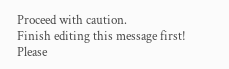Proceed with caution.
Finish editing this message first!
Please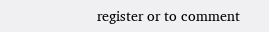register or to comment